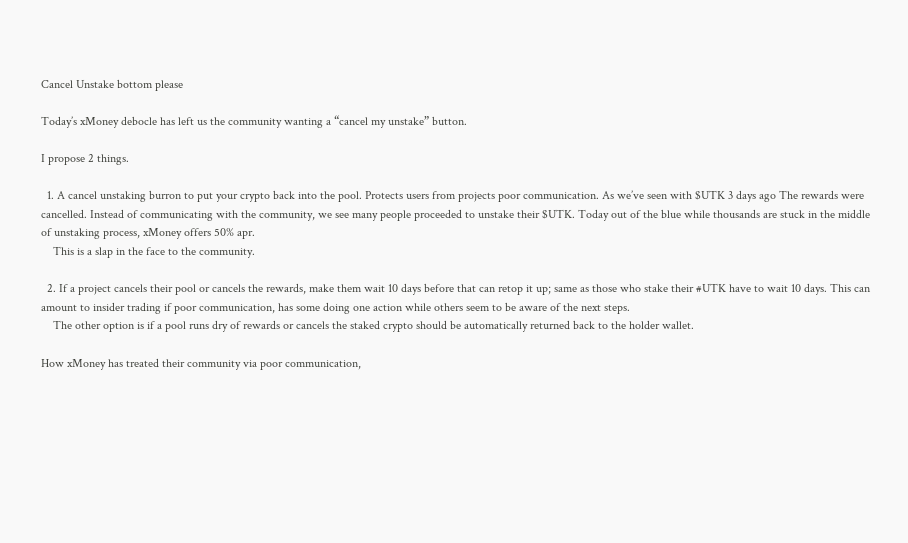Cancel Unstake bottom please

Today’s xMoney debocle has left us the community wanting a “cancel my unstake” button.

I propose 2 things.

  1. A cancel unstaking burron to put your crypto back into the pool. Protects users from projects poor communication. As we’ve seen with $UTK 3 days ago The rewards were cancelled. Instead of communicating with the community, we see many people proceeded to unstake their $UTK. Today out of the blue while thousands are stuck in the middle of unstaking process, xMoney offers 50% apr.
    This is a slap in the face to the community.

  2. If a project cancels their pool or cancels the rewards, make them wait 10 days before that can retop it up; same as those who stake their #UTK have to wait 10 days. This can amount to insider trading if poor communication, has some doing one action while others seem to be aware of the next steps.
    The other option is if a pool runs dry of rewards or cancels the staked crypto should be automatically returned back to the holder wallet.

How xMoney has treated their community via poor communication,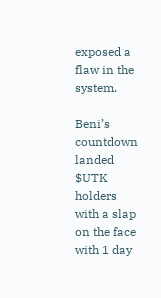exposed a flaw in the system.

Beni’s countdown landed $UTK holders with a slap on the face with 1 day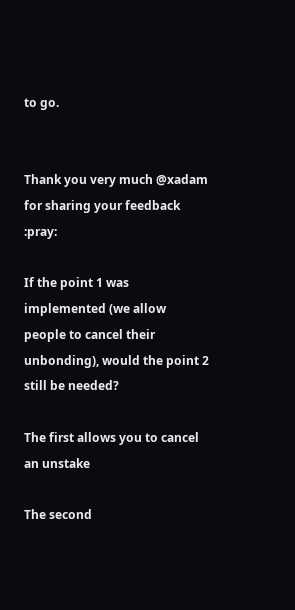to go.


Thank you very much @xadam for sharing your feedback :pray:

If the point 1 was implemented (we allow people to cancel their unbonding), would the point 2 still be needed?

The first allows you to cancel an unstake

The second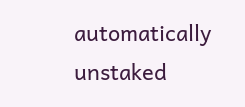automatically unstaked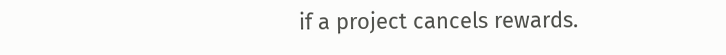if a project cancels rewards.